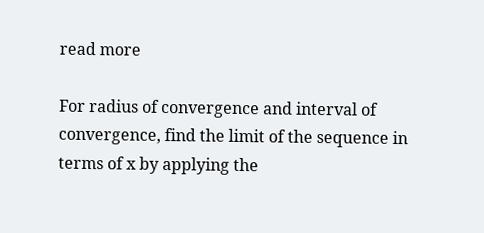read more

For radius of convergence and interval of convergence, find the limit of the sequence in terms of x by applying the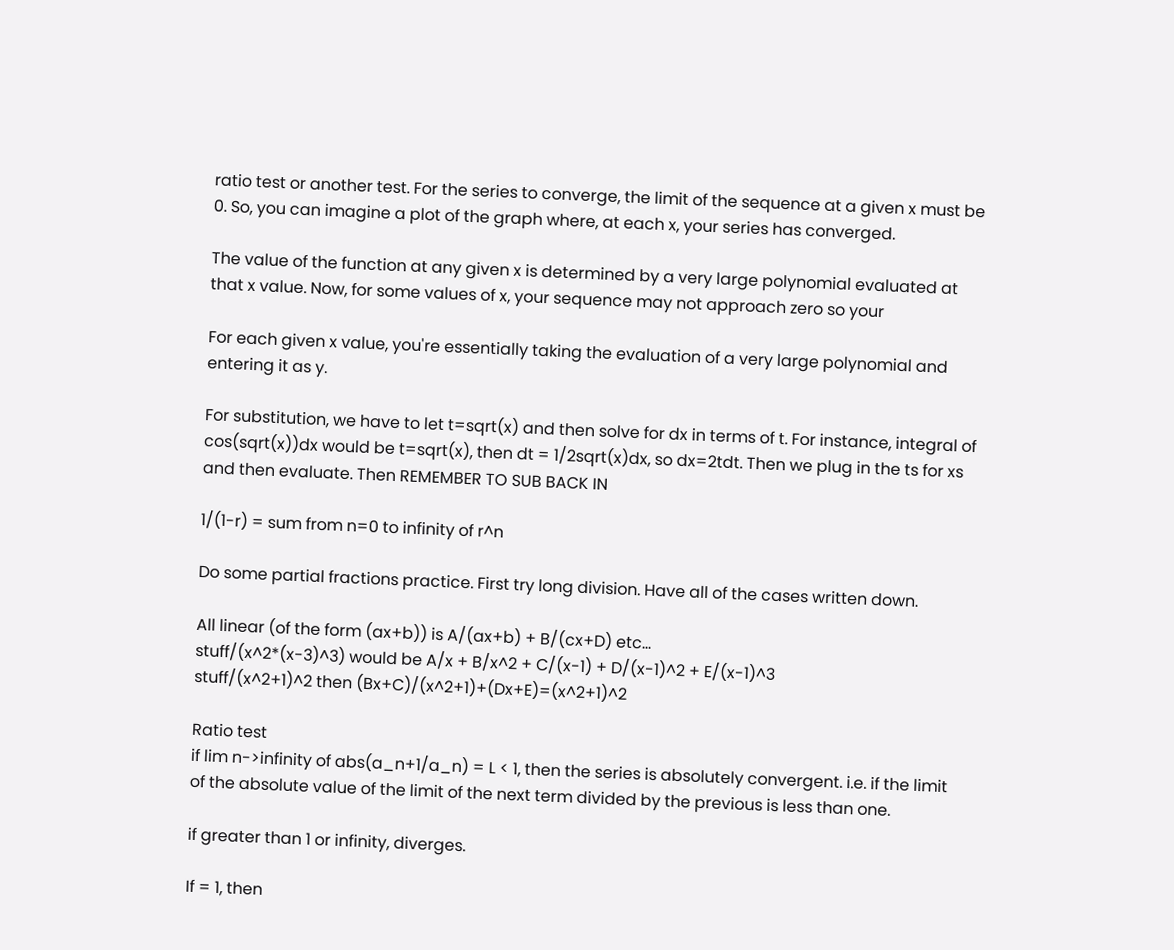ratio test or another test. For the series to converge, the limit of the sequence at a given x must be 0. So, you can imagine a plot of the graph where, at each x, your series has converged.

The value of the function at any given x is determined by a very large polynomial evaluated at that x value. Now, for some values of x, your sequence may not approach zero so your

For each given x value, you're essentially taking the evaluation of a very large polynomial and entering it as y.

For substitution, we have to let t=sqrt(x) and then solve for dx in terms of t. For instance, integral of cos(sqrt(x))dx would be t=sqrt(x), then dt = 1/2sqrt(x)dx, so dx=2tdt. Then we plug in the ts for xs and then evaluate. Then REMEMBER TO SUB BACK IN

1/(1-r) = sum from n=0 to infinity of r^n

Do some partial fractions practice. First try long division. Have all of the cases written down.

All linear (of the form (ax+b)) is A/(ax+b) + B/(cx+D) etc…
stuff/(x^2*(x-3)^3) would be A/x + B/x^2 + C/(x-1) + D/(x-1)^2 + E/(x-1)^3
stuff/(x^2+1)^2 then (Bx+C)/(x^2+1)+(Dx+E)=(x^2+1)^2

Ratio test
if lim n->infinity of abs(a_n+1/a_n) = L < 1, then the series is absolutely convergent. i.e. if the limit of the absolute value of the limit of the next term divided by the previous is less than one.

if greater than 1 or infinity, diverges.

If = 1, then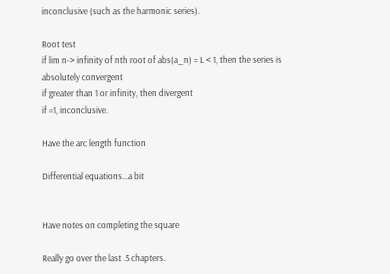inconclusive (such as the harmonic series).

Root test
if lim n-> infinity of nth root of abs(a_n) = L < 1, then the series is absolutely convergent
if greater than 1 or infinity, then divergent
if =1, inconclusive.

Have the arc length function

Differential equations…a bit


Have notes on completing the square

Really go over the last .5 chapters.